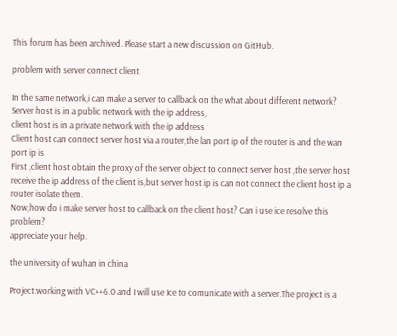This forum has been archived. Please start a new discussion on GitHub.

problem with server connect client

In the same network,i can make a server to callback on the what about different network?
Server host is in a public network with the ip address,
client host is in a private network with the ip address
Client host can connect server host via a router,the lan port ip of the router is and the wan port ip is
First ,client host obtain the proxy of the server object to connect server host ,the server host receive the ip address of the client is,but server host ip is can not connect the client host ip a router isolate them.
Now,how do i make server host to callback on the client host? Can i use ice resolve this problem?
appreciate your help.

the university of wuhan in china

Project:working with VC++6.0 and I will use Ice to comunicate with a server.The project is a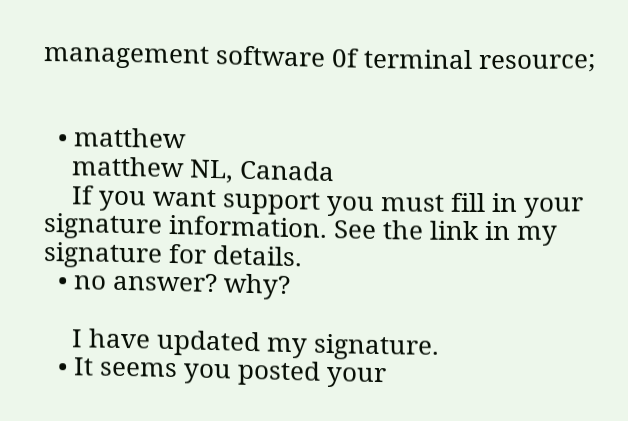management software 0f terminal resource;


  • matthew
    matthew NL, Canada
    If you want support you must fill in your signature information. See the link in my signature for details.
  • no answer? why?

    I have updated my signature.
  • It seems you posted your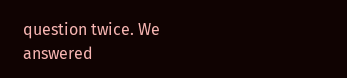question twice. We answered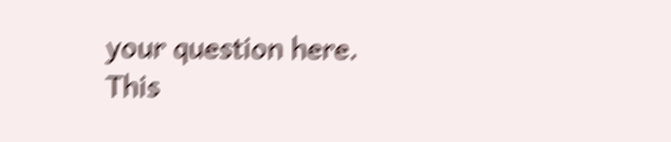your question here.
This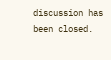discussion has been closed.